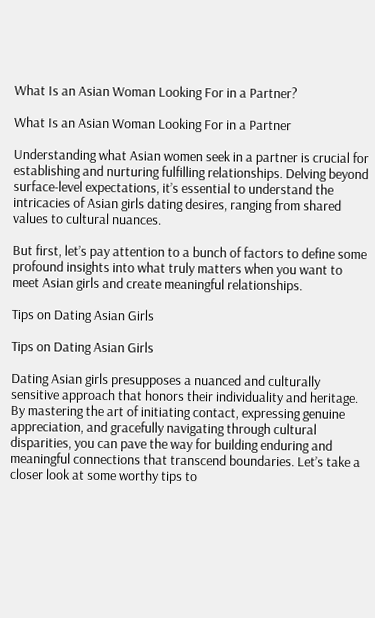What Is an Asian Woman Looking For in a Partner?

What Is an Asian Woman Looking For in a Partner

Understanding what Asian women seek in a partner is crucial for establishing and nurturing fulfilling relationships. Delving beyond surface-level expectations, it’s essential to understand the intricacies of Asian girls dating desires, ranging from shared values to cultural nuances.

But first, let’s pay attention to a bunch of factors to define some profound insights into what truly matters when you want to meet Asian girls and create meaningful relationships.

Tips on Dating Asian Girls

Tips on Dating Asian Girls

Dating Asian girls presupposes a nuanced and culturally sensitive approach that honors their individuality and heritage. By mastering the art of initiating contact, expressing genuine appreciation, and gracefully navigating through cultural disparities, you can pave the way for building enduring and meaningful connections that transcend boundaries. Let’s take a closer look at some worthy tips to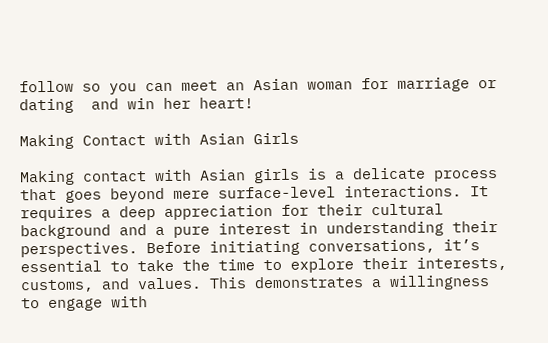follow so you can meet an Asian woman for marriage or dating  and win her heart!

Making Contact with Asian Girls

Making contact with Asian girls is a delicate process that goes beyond mere surface-level interactions. It requires a deep appreciation for their cultural background and a pure interest in understanding their perspectives. Before initiating conversations, it’s essential to take the time to explore their interests, customs, and values. This demonstrates a willingness to engage with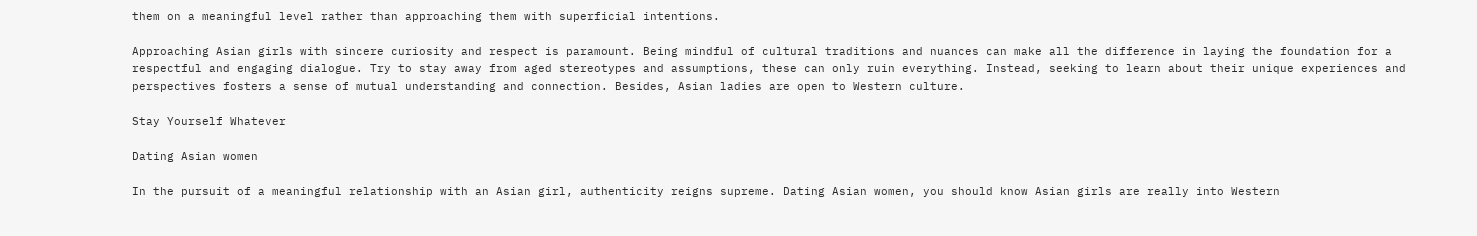them on a meaningful level rather than approaching them with superficial intentions.

Approaching Asian girls with sincere curiosity and respect is paramount. Being mindful of cultural traditions and nuances can make all the difference in laying the foundation for a respectful and engaging dialogue. Try to stay away from aged stereotypes and assumptions, these can only ruin everything. Instead, seeking to learn about their unique experiences and perspectives fosters a sense of mutual understanding and connection. Besides, Asian ladies are open to Western culture.

Stay Yourself Whatever

Dating Asian women

In the pursuit of a meaningful relationship with an Asian girl, authenticity reigns supreme. Dating Asian women, you should know Asian girls are really into Western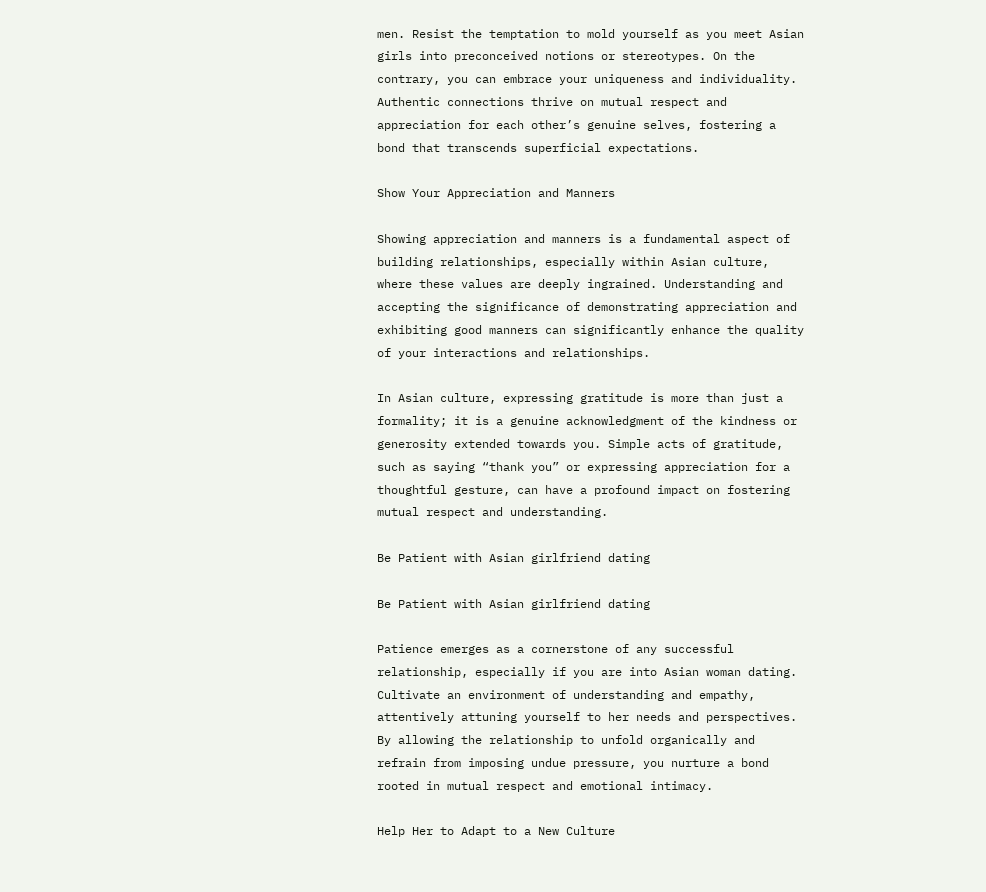men. Resist the temptation to mold yourself as you meet Asian girls into preconceived notions or stereotypes. On the contrary, you can embrace your uniqueness and individuality. Authentic connections thrive on mutual respect and appreciation for each other’s genuine selves, fostering a bond that transcends superficial expectations.

Show Your Appreciation and Manners

Showing appreciation and manners is a fundamental aspect of building relationships, especially within Asian culture, where these values are deeply ingrained. Understanding and accepting the significance of demonstrating appreciation and exhibiting good manners can significantly enhance the quality of your interactions and relationships.

In Asian culture, expressing gratitude is more than just a formality; it is a genuine acknowledgment of the kindness or generosity extended towards you. Simple acts of gratitude, such as saying “thank you” or expressing appreciation for a thoughtful gesture, can have a profound impact on fostering mutual respect and understanding.

Be Patient with Asian girlfriend dating

Be Patient with Asian girlfriend dating

Patience emerges as a cornerstone of any successful relationship, especially if you are into Asian woman dating. Cultivate an environment of understanding and empathy, attentively attuning yourself to her needs and perspectives. By allowing the relationship to unfold organically and refrain from imposing undue pressure, you nurture a bond rooted in mutual respect and emotional intimacy.

Help Her to Adapt to a New Culture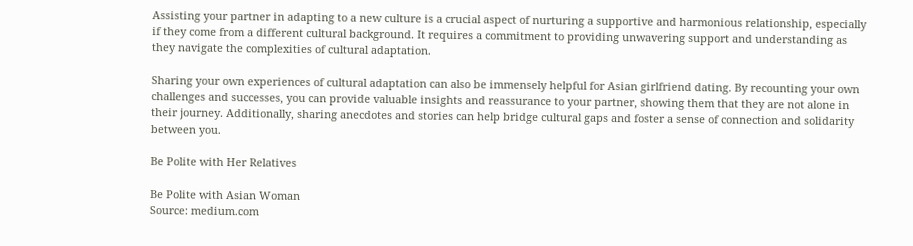Assisting your partner in adapting to a new culture is a crucial aspect of nurturing a supportive and harmonious relationship, especially if they come from a different cultural background. It requires a commitment to providing unwavering support and understanding as they navigate the complexities of cultural adaptation.

Sharing your own experiences of cultural adaptation can also be immensely helpful for Asian girlfriend dating. By recounting your own challenges and successes, you can provide valuable insights and reassurance to your partner, showing them that they are not alone in their journey. Additionally, sharing anecdotes and stories can help bridge cultural gaps and foster a sense of connection and solidarity between you.

Be Polite with Her Relatives

Be Polite with Asian Woman
Source: medium.com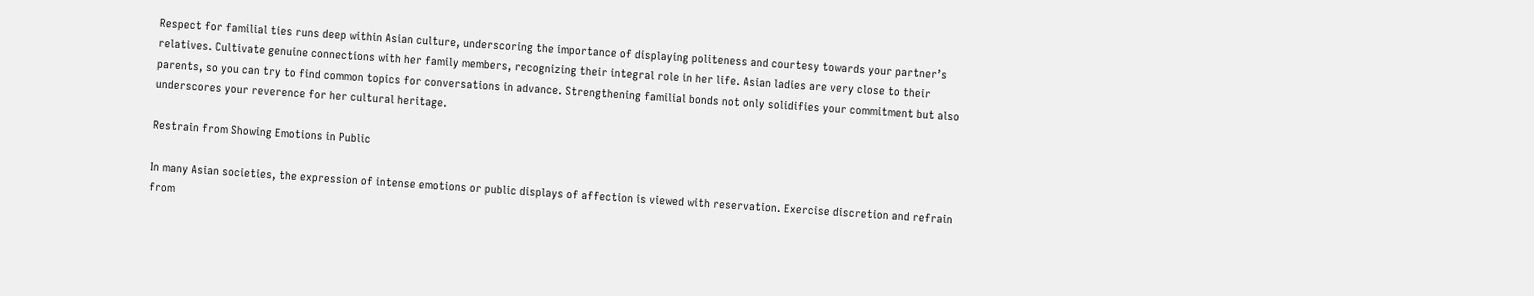Respect for familial ties runs deep within Asian culture, underscoring the importance of displaying politeness and courtesy towards your partner’s relatives. Cultivate genuine connections with her family members, recognizing their integral role in her life. Asian ladies are very close to their parents, so you can try to find common topics for conversations in advance. Strengthening familial bonds not only solidifies your commitment but also underscores your reverence for her cultural heritage.

Restrain from Showing Emotions in Public

In many Asian societies, the expression of intense emotions or public displays of affection is viewed with reservation. Exercise discretion and refrain from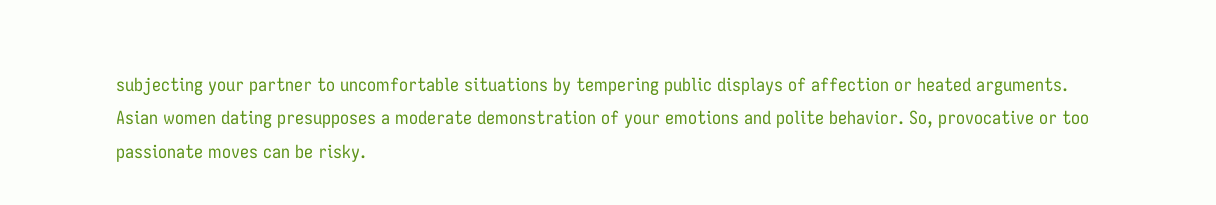subjecting your partner to uncomfortable situations by tempering public displays of affection or heated arguments. Asian women dating presupposes a moderate demonstration of your emotions and polite behavior. So, provocative or too passionate moves can be risky.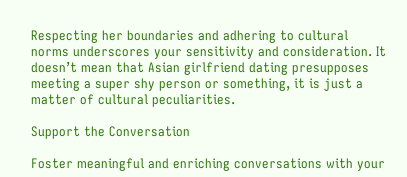Respecting her boundaries and adhering to cultural norms underscores your sensitivity and consideration. It doesn’t mean that Asian girlfriend dating presupposes meeting a super shy person or something, it is just a matter of cultural peculiarities.

Support the Conversation

Foster meaningful and enriching conversations with your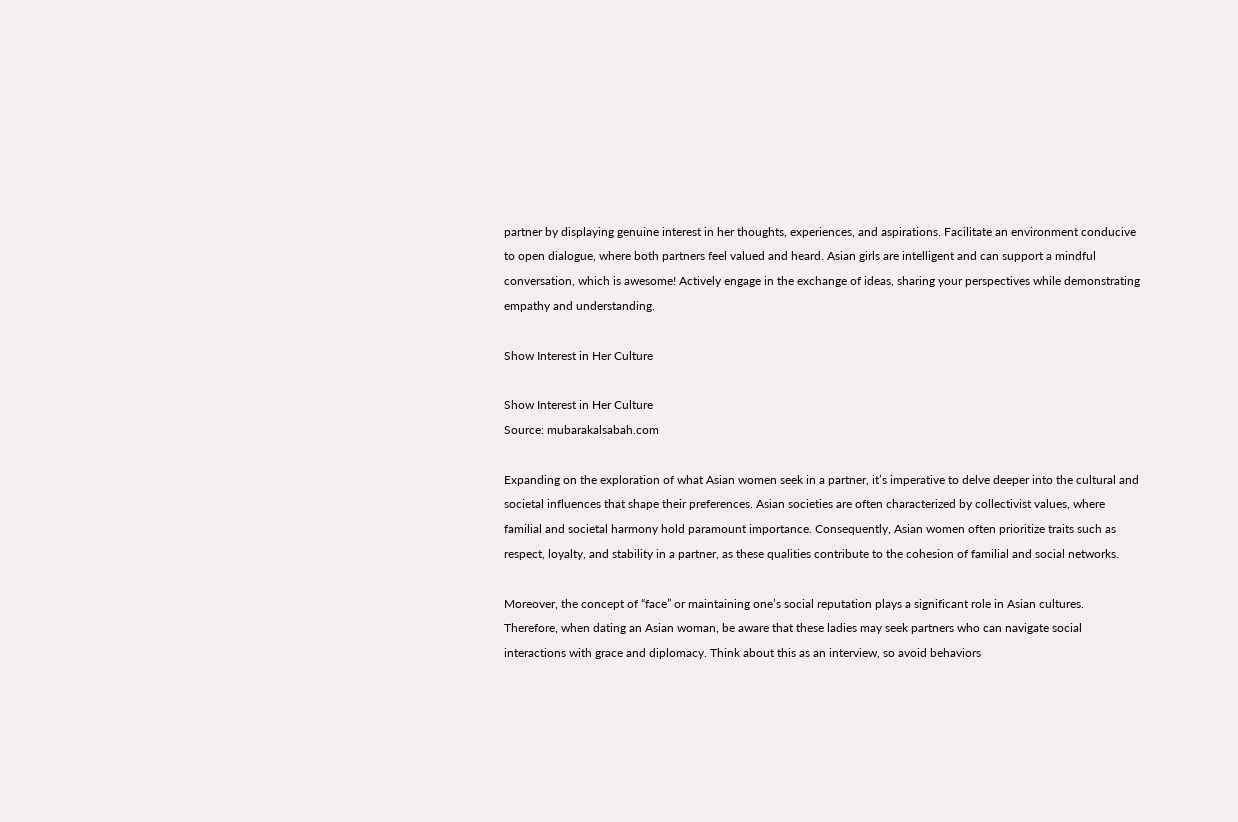partner by displaying genuine interest in her thoughts, experiences, and aspirations. Facilitate an environment conducive to open dialogue, where both partners feel valued and heard. Asian girls are intelligent and can support a mindful conversation, which is awesome! Actively engage in the exchange of ideas, sharing your perspectives while demonstrating empathy and understanding.

Show Interest in Her Culture

Show Interest in Her Culture
Source: mubarakalsabah.com

Expanding on the exploration of what Asian women seek in a partner, it’s imperative to delve deeper into the cultural and societal influences that shape their preferences. Asian societies are often characterized by collectivist values, where familial and societal harmony hold paramount importance. Consequently, Asian women often prioritize traits such as respect, loyalty, and stability in a partner, as these qualities contribute to the cohesion of familial and social networks.

Moreover, the concept of “face” or maintaining one’s social reputation plays a significant role in Asian cultures. Therefore, when dating an Asian woman, be aware that these ladies may seek partners who can navigate social interactions with grace and diplomacy. Think about this as an interview, so avoid behaviors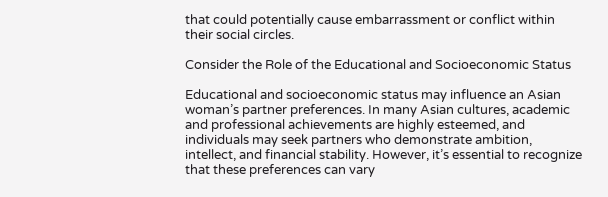that could potentially cause embarrassment or conflict within their social circles.

Consider the Role of the Educational and Socioeconomic Status

Educational and socioeconomic status may influence an Asian woman’s partner preferences. In many Asian cultures, academic and professional achievements are highly esteemed, and individuals may seek partners who demonstrate ambition, intellect, and financial stability. However, it’s essential to recognize that these preferences can vary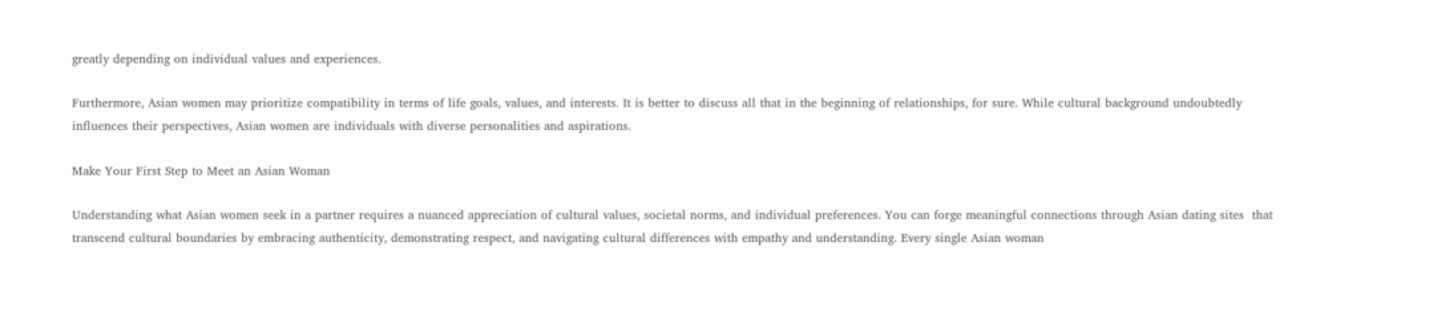greatly depending on individual values and experiences.

Furthermore, Asian women may prioritize compatibility in terms of life goals, values, and interests. It is better to discuss all that in the beginning of relationships, for sure. While cultural background undoubtedly influences their perspectives, Asian women are individuals with diverse personalities and aspirations.

Make Your First Step to Meet an Asian Woman

Understanding what Asian women seek in a partner requires a nuanced appreciation of cultural values, societal norms, and individual preferences. You can forge meaningful connections through Asian dating sites  that transcend cultural boundaries by embracing authenticity, demonstrating respect, and navigating cultural differences with empathy and understanding. Every single Asian woman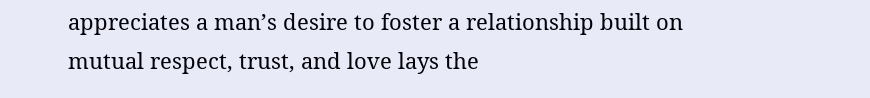appreciates a man’s desire to foster a relationship built on mutual respect, trust, and love lays the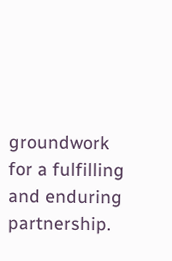groundwork for a fulfilling and enduring partnership.